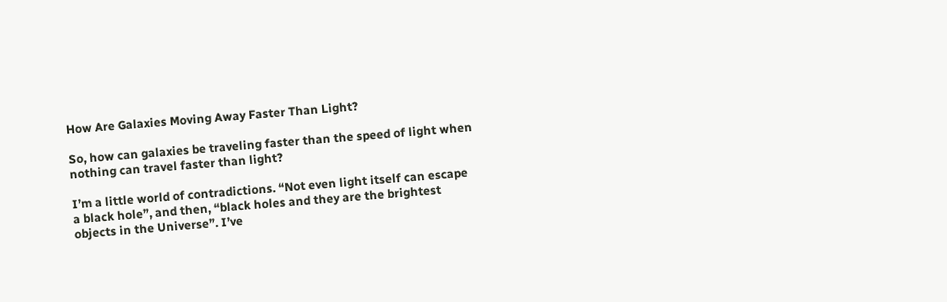How Are Galaxies Moving Away Faster Than Light?

So, how can galaxies be traveling faster than the speed of light when nothing can travel faster than light?

I’m a little world of contradictions. “Not even light itself can escape a black hole”, and then, “black holes and they are the brightest objects in the Universe”. I’ve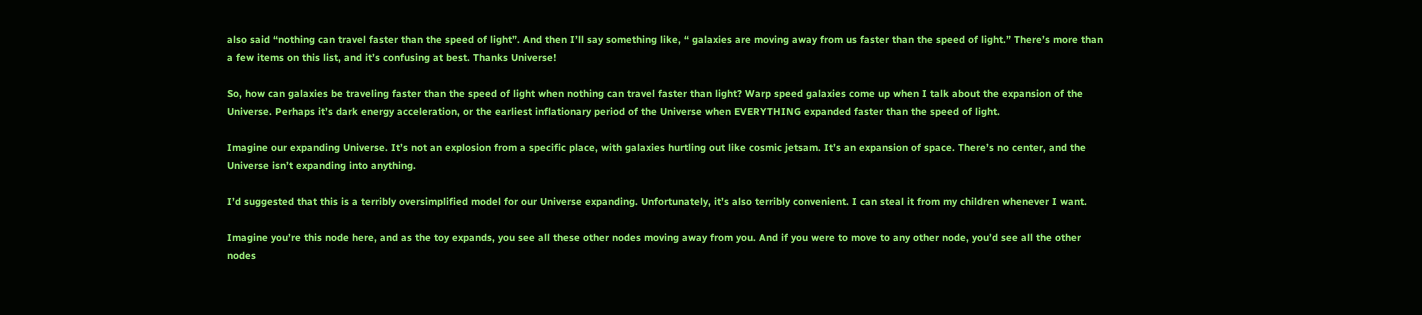also said “nothing can travel faster than the speed of light”. And then I’ll say something like, “ galaxies are moving away from us faster than the speed of light.” There’s more than a few items on this list, and it’s confusing at best. Thanks Universe!

So, how can galaxies be traveling faster than the speed of light when nothing can travel faster than light? Warp speed galaxies come up when I talk about the expansion of the Universe. Perhaps it’s dark energy acceleration, or the earliest inflationary period of the Universe when EVERYTHING expanded faster than the speed of light.

Imagine our expanding Universe. It’s not an explosion from a specific place, with galaxies hurtling out like cosmic jetsam. It’s an expansion of space. There’s no center, and the Universe isn’t expanding into anything.

I’d suggested that this is a terribly oversimplified model for our Universe expanding. Unfortunately, it’s also terribly convenient. I can steal it from my children whenever I want.

Imagine you’re this node here, and as the toy expands, you see all these other nodes moving away from you. And if you were to move to any other node, you’d see all the other nodes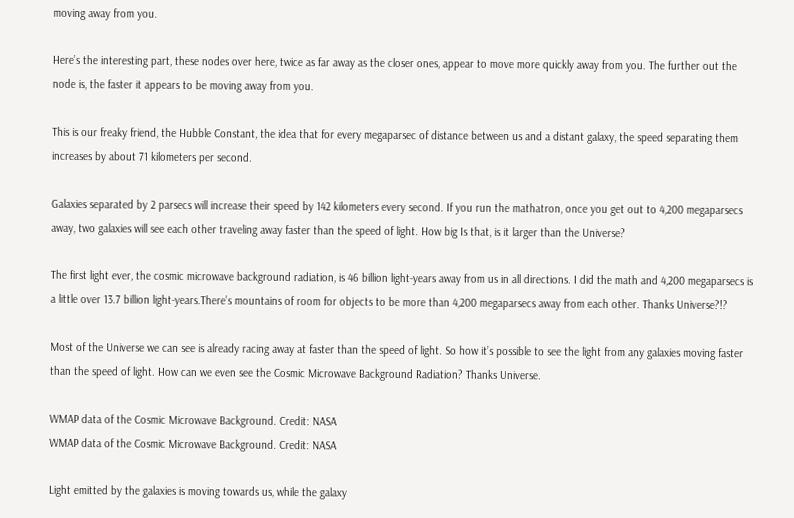moving away from you.

Here’s the interesting part, these nodes over here, twice as far away as the closer ones, appear to move more quickly away from you. The further out the node is, the faster it appears to be moving away from you.

This is our freaky friend, the Hubble Constant, the idea that for every megaparsec of distance between us and a distant galaxy, the speed separating them increases by about 71 kilometers per second.

Galaxies separated by 2 parsecs will increase their speed by 142 kilometers every second. If you run the mathatron, once you get out to 4,200 megaparsecs away, two galaxies will see each other traveling away faster than the speed of light. How big Is that, is it larger than the Universe?

The first light ever, the cosmic microwave background radiation, is 46 billion light-years away from us in all directions. I did the math and 4,200 megaparsecs is a little over 13.7 billion light-years.There’s mountains of room for objects to be more than 4,200 megaparsecs away from each other. Thanks Universe?!?

Most of the Universe we can see is already racing away at faster than the speed of light. So how it’s possible to see the light from any galaxies moving faster than the speed of light. How can we even see the Cosmic Microwave Background Radiation? Thanks Universe.

WMAP data of the Cosmic Microwave Background. Credit: NASA
WMAP data of the Cosmic Microwave Background. Credit: NASA

Light emitted by the galaxies is moving towards us, while the galaxy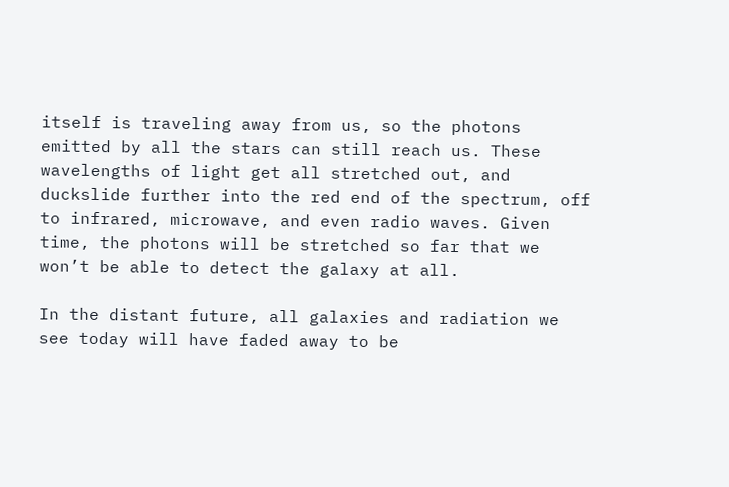itself is traveling away from us, so the photons emitted by all the stars can still reach us. These wavelengths of light get all stretched out, and duckslide further into the red end of the spectrum, off to infrared, microwave, and even radio waves. Given time, the photons will be stretched so far that we won’t be able to detect the galaxy at all.

In the distant future, all galaxies and radiation we see today will have faded away to be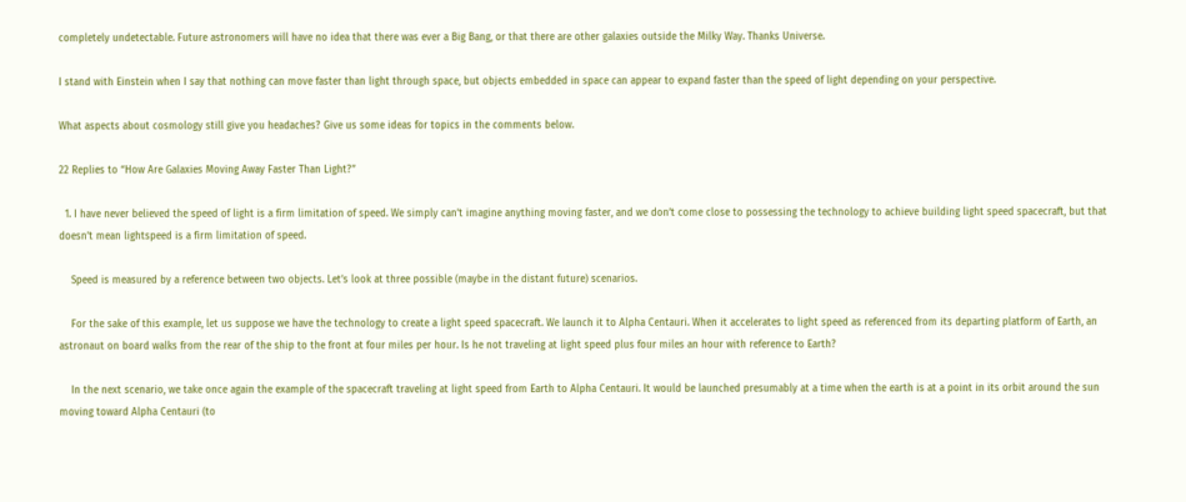completely undetectable. Future astronomers will have no idea that there was ever a Big Bang, or that there are other galaxies outside the Milky Way. Thanks Universe.

I stand with Einstein when I say that nothing can move faster than light through space, but objects embedded in space can appear to expand faster than the speed of light depending on your perspective.

What aspects about cosmology still give you headaches? Give us some ideas for topics in the comments below.

22 Replies to “How Are Galaxies Moving Away Faster Than Light?”

  1. I have never believed the speed of light is a firm limitation of speed. We simply can’t imagine anything moving faster, and we don’t come close to possessing the technology to achieve building light speed spacecraft, but that doesn’t mean lightspeed is a firm limitation of speed.

    Speed is measured by a reference between two objects. Let’s look at three possible (maybe in the distant future) scenarios.

    For the sake of this example, let us suppose we have the technology to create a light speed spacecraft. We launch it to Alpha Centauri. When it accelerates to light speed as referenced from its departing platform of Earth, an astronaut on board walks from the rear of the ship to the front at four miles per hour. Is he not traveling at light speed plus four miles an hour with reference to Earth?

    In the next scenario, we take once again the example of the spacecraft traveling at light speed from Earth to Alpha Centauri. It would be launched presumably at a time when the earth is at a point in its orbit around the sun moving toward Alpha Centauri (to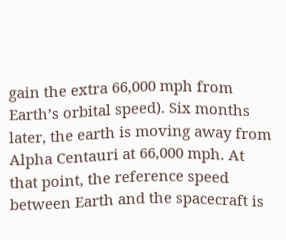gain the extra 66,000 mph from Earth’s orbital speed). Six months later, the earth is moving away from Alpha Centauri at 66,000 mph. At that point, the reference speed between Earth and the spacecraft is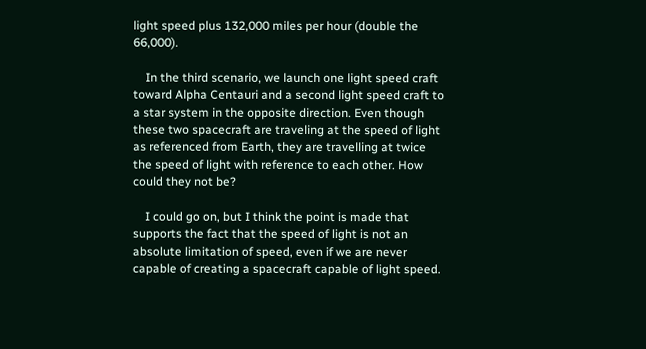light speed plus 132,000 miles per hour (double the 66,000).

    In the third scenario, we launch one light speed craft toward Alpha Centauri and a second light speed craft to a star system in the opposite direction. Even though these two spacecraft are traveling at the speed of light as referenced from Earth, they are travelling at twice the speed of light with reference to each other. How could they not be?

    I could go on, but I think the point is made that supports the fact that the speed of light is not an absolute limitation of speed, even if we are never capable of creating a spacecraft capable of light speed.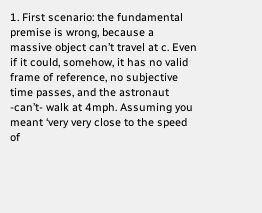1. First scenario: the fundamental premise is wrong, because a massive object can’t travel at c. Even if it could, somehow, it has no valid frame of reference, no subjective time passes, and the astronaut -can’t- walk at 4mph. Assuming you meant ‘very very close to the speed of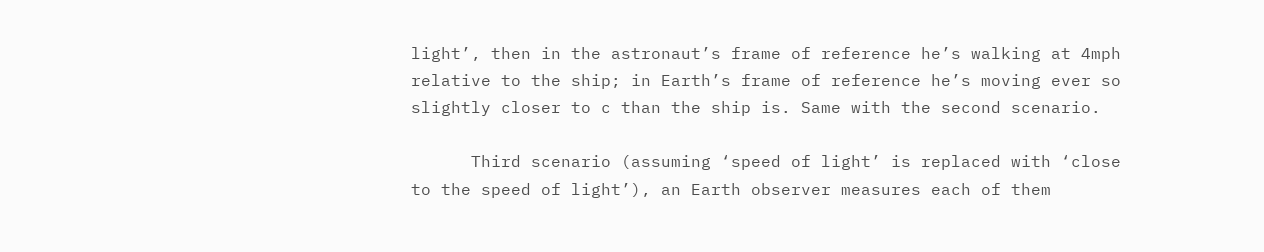light’, then in the astronaut’s frame of reference he’s walking at 4mph relative to the ship; in Earth’s frame of reference he’s moving ever so slightly closer to c than the ship is. Same with the second scenario.

      Third scenario (assuming ‘speed of light’ is replaced with ‘close to the speed of light’), an Earth observer measures each of them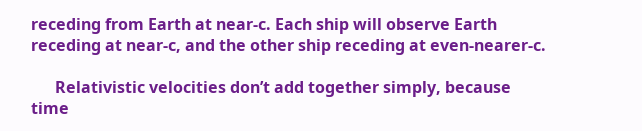receding from Earth at near-c. Each ship will observe Earth receding at near-c, and the other ship receding at even-nearer-c.

      Relativistic velocities don’t add together simply, because time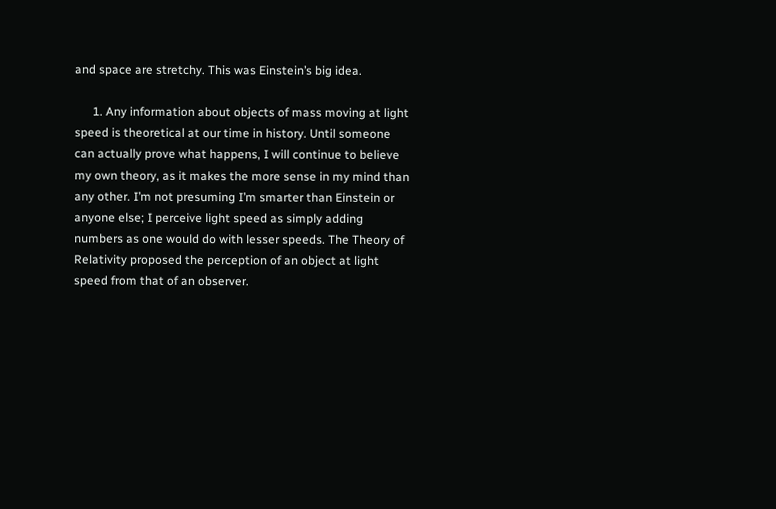and space are stretchy. This was Einstein’s big idea.

      1. Any information about objects of mass moving at light speed is theoretical at our time in history. Until someone can actually prove what happens, I will continue to believe my own theory, as it makes the more sense in my mind than any other. I’m not presuming I’m smarter than Einstein or anyone else; I perceive light speed as simply adding numbers as one would do with lesser speeds. The Theory of Relativity proposed the perception of an object at light speed from that of an observer.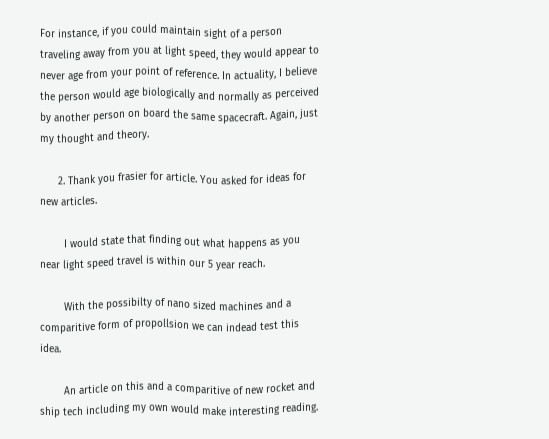For instance, if you could maintain sight of a person traveling away from you at light speed, they would appear to never age from your point of reference. In actuality, I believe the person would age biologically and normally as perceived by another person on board the same spacecraft. Again, just my thought and theory.

      2. Thank you frasier for article. You asked for ideas for new articles.

        I would state that finding out what happens as you near light speed travel is within our 5 year reach.

        With the possibilty of nano sized machines and a comparitive form of propollsion we can indead test this idea.

        An article on this and a comparitive of new rocket and ship tech including my own would make interesting reading.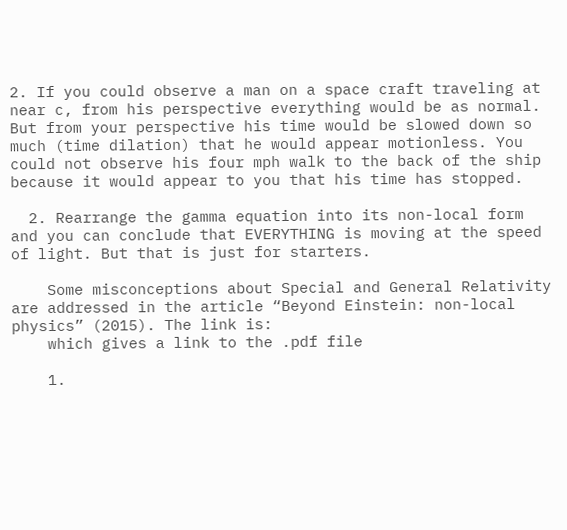2. If you could observe a man on a space craft traveling at near c, from his perspective everything would be as normal. But from your perspective his time would be slowed down so much (time dilation) that he would appear motionless. You could not observe his four mph walk to the back of the ship because it would appear to you that his time has stopped.

  2. Rearrange the gamma equation into its non-local form and you can conclude that EVERYTHING is moving at the speed of light. But that is just for starters.

    Some misconceptions about Special and General Relativity are addressed in the article “Beyond Einstein: non-local physics” (2015). The link is:
    which gives a link to the .pdf file

    1.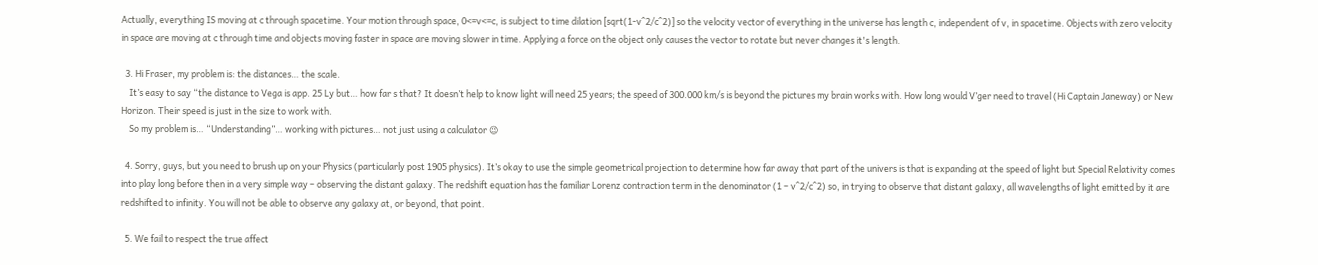Actually, everything IS moving at c through spacetime. Your motion through space, 0<=v<=c, is subject to time dilation [sqrt(1-v^2/c^2)] so the velocity vector of everything in the universe has length c, independent of v, in spacetime. Objects with zero velocity in space are moving at c through time and objects moving faster in space are moving slower in time. Applying a force on the object only causes the vector to rotate but never changes it's length.

  3. Hi Fraser, my problem is: the distances… the scale.
    It’s easy to say “the distance to Vega is app. 25 Ly but… how far s that? It doesn’t help to know light will need 25 years; the speed of 300.000 km/s is beyond the pictures my brain works with. How long would V’ger need to travel (Hi Captain Janeway) or New Horizon. Their speed is just in the size to work with.
    So my problem is… “Understanding”… working with pictures… not just using a calculator 😉

  4. Sorry, guys, but you need to brush up on your Physics (particularly post 1905 physics). It’s okay to use the simple geometrical projection to determine how far away that part of the univers is that is expanding at the speed of light but Special Relativity comes into play long before then in a very simple way – observing the distant galaxy. The redshift equation has the familiar Lorenz contraction term in the denominator (1 – v^2/c^2) so, in trying to observe that distant galaxy, all wavelengths of light emitted by it are redshifted to infinity. You will not be able to observe any galaxy at, or beyond, that point.

  5. We fail to respect the true affect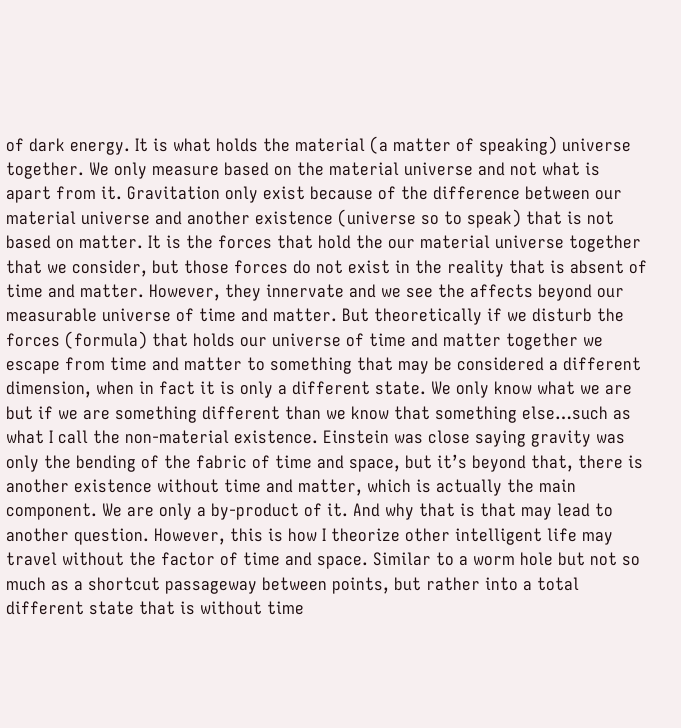of dark energy. It is what holds the material (a matter of speaking) universe together. We only measure based on the material universe and not what is apart from it. Gravitation only exist because of the difference between our material universe and another existence (universe so to speak) that is not based on matter. It is the forces that hold the our material universe together that we consider, but those forces do not exist in the reality that is absent of time and matter. However, they innervate and we see the affects beyond our measurable universe of time and matter. But theoretically if we disturb the forces (formula) that holds our universe of time and matter together we escape from time and matter to something that may be considered a different dimension, when in fact it is only a different state. We only know what we are but if we are something different than we know that something else…such as what I call the non-material existence. Einstein was close saying gravity was only the bending of the fabric of time and space, but it’s beyond that, there is another existence without time and matter, which is actually the main component. We are only a by-product of it. And why that is that may lead to another question. However, this is how I theorize other intelligent life may travel without the factor of time and space. Similar to a worm hole but not so much as a shortcut passageway between points, but rather into a total different state that is without time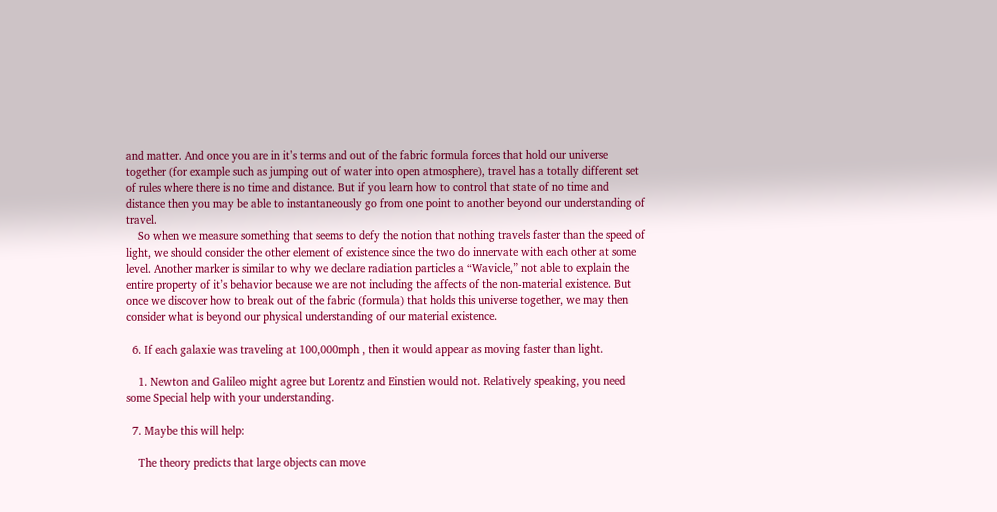and matter. And once you are in it’s terms and out of the fabric formula forces that hold our universe together (for example such as jumping out of water into open atmosphere), travel has a totally different set of rules where there is no time and distance. But if you learn how to control that state of no time and distance then you may be able to instantaneously go from one point to another beyond our understanding of travel.
    So when we measure something that seems to defy the notion that nothing travels faster than the speed of light, we should consider the other element of existence since the two do innervate with each other at some level. Another marker is similar to why we declare radiation particles a “Wavicle,” not able to explain the entire property of it’s behavior because we are not including the affects of the non-material existence. But once we discover how to break out of the fabric (formula) that holds this universe together, we may then consider what is beyond our physical understanding of our material existence.

  6. If each galaxie was traveling at 100,000mph , then it would appear as moving faster than light.

    1. Newton and Galileo might agree but Lorentz and Einstien would not. Relatively speaking, you need some Special help with your understanding.

  7. Maybe this will help:

    The theory predicts that large objects can move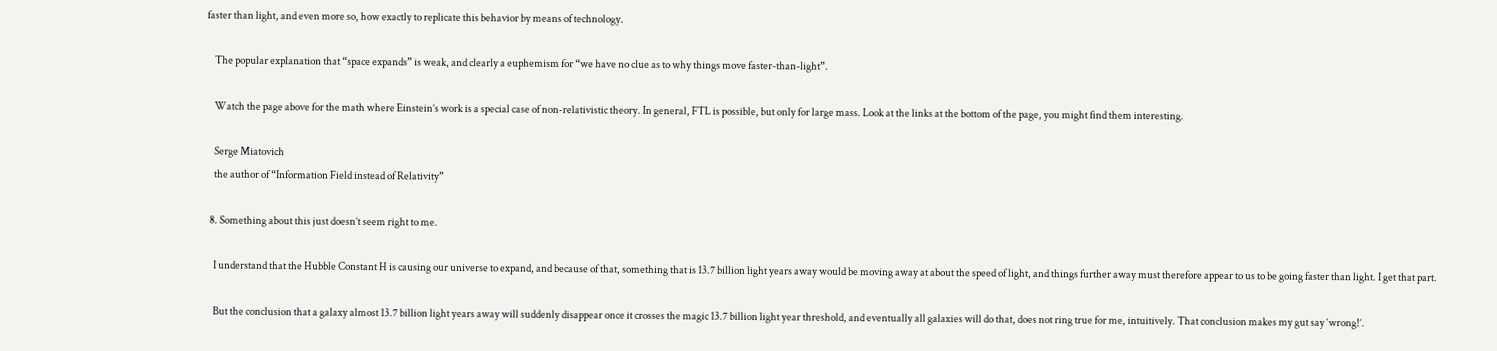faster than light, and even more so, how exactly to replicate this behavior by means of technology.

    The popular explanation that “space expands” is weak, and clearly a euphemism for “we have no clue as to why things move faster-than-light”.

    Watch the page above for the math where Einstein’s work is a special case of non-relativistic theory. In general, FTL is possible, but only for large mass. Look at the links at the bottom of the page, you might find them interesting.

    Serge Miatovich
    the author of “Information Field instead of Relativity”

  8. Something about this just doesn’t seem right to me.

    I understand that the Hubble Constant H is causing our universe to expand, and because of that, something that is 13.7 billion light years away would be moving away at about the speed of light, and things further away must therefore appear to us to be going faster than light. I get that part.

    But the conclusion that a galaxy almost 13.7 billion light years away will suddenly disappear once it crosses the magic 13.7 billion light year threshold, and eventually all galaxies will do that, does not ring true for me, intuitively. That conclusion makes my gut say ‘wrong!’.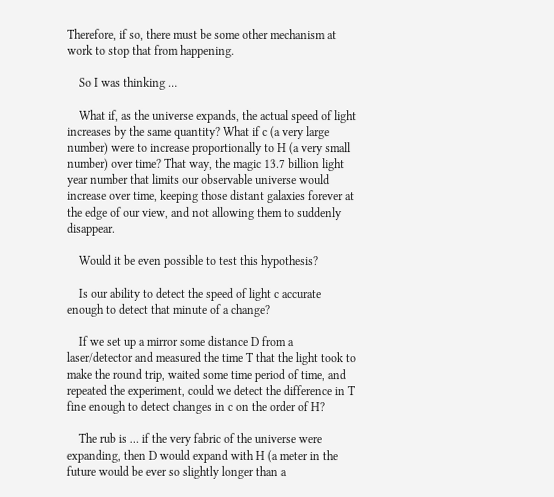Therefore, if so, there must be some other mechanism at work to stop that from happening.

    So I was thinking …

    What if, as the universe expands, the actual speed of light increases by the same quantity? What if c (a very large number) were to increase proportionally to H (a very small number) over time? That way, the magic 13.7 billion light year number that limits our observable universe would increase over time, keeping those distant galaxies forever at the edge of our view, and not allowing them to suddenly disappear.

    Would it be even possible to test this hypothesis?

    Is our ability to detect the speed of light c accurate enough to detect that minute of a change?

    If we set up a mirror some distance D from a laser/detector and measured the time T that the light took to make the round trip, waited some time period of time, and repeated the experiment, could we detect the difference in T fine enough to detect changes in c on the order of H?

    The rub is … if the very fabric of the universe were expanding, then D would expand with H (a meter in the future would be ever so slightly longer than a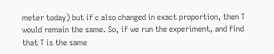meter today) but if c also changed in exact proportion, then T would remain the same. So, if we run the experiment, and find that T is the same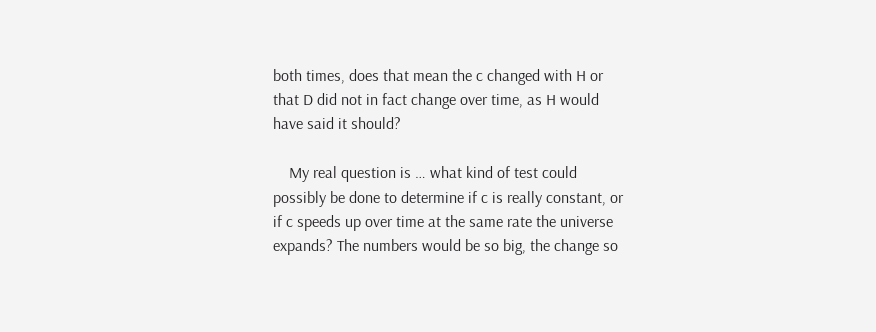both times, does that mean the c changed with H or that D did not in fact change over time, as H would have said it should?

    My real question is … what kind of test could possibly be done to determine if c is really constant, or if c speeds up over time at the same rate the universe expands? The numbers would be so big, the change so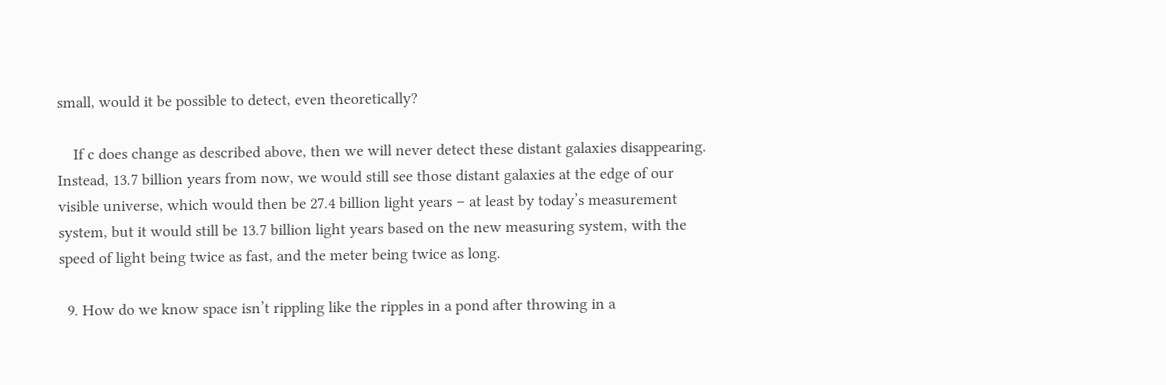small, would it be possible to detect, even theoretically?

    If c does change as described above, then we will never detect these distant galaxies disappearing. Instead, 13.7 billion years from now, we would still see those distant galaxies at the edge of our visible universe, which would then be 27.4 billion light years – at least by today’s measurement system, but it would still be 13.7 billion light years based on the new measuring system, with the speed of light being twice as fast, and the meter being twice as long.

  9. How do we know space isn’t rippling like the ripples in a pond after throwing in a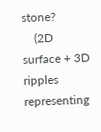stone?
    (2D surface + 3D ripples representing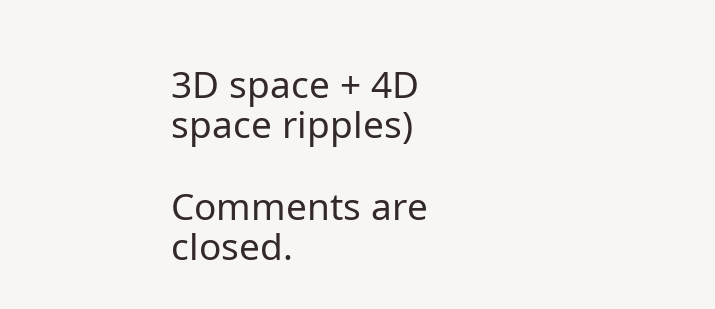3D space + 4D space ripples)

Comments are closed.